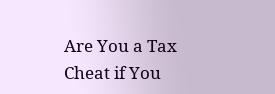Are You a Tax Cheat if You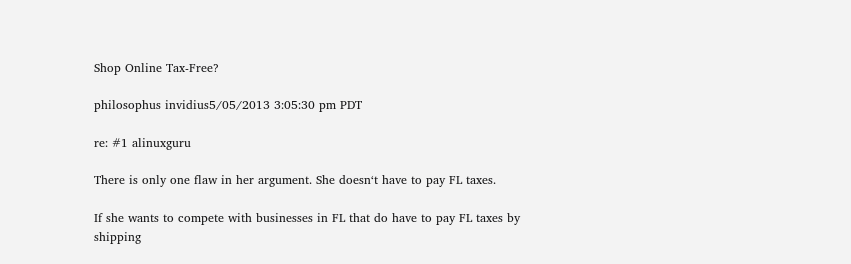Shop Online Tax-Free?

philosophus invidius5/05/2013 3:05:30 pm PDT

re: #1 alinuxguru

There is only one flaw in her argument. She doesn‘t have to pay FL taxes.

If she wants to compete with businesses in FL that do have to pay FL taxes by shipping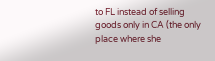to FL instead of selling goods only in CA (the only place where she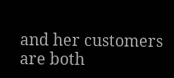and her customers are both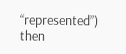“represented”) then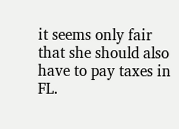it seems only fair that she should also have to pay taxes in FL.